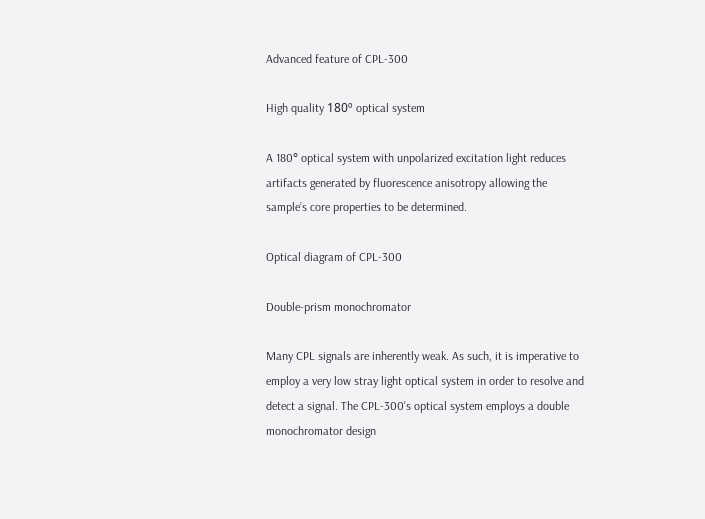Advanced feature of CPL-300

High quality 180º optical system

A 180° optical system with unpolarized excitation light reduces artifacts generated by fluorescence anisotropy allowing the sample’s core properties to be determined.

Optical diagram of CPL-300

Double-prism monochromator

Many CPL signals are inherently weak. As such, it is imperative to employ a very low stray light optical system in order to resolve and detect a signal. The CPL-300’s optical system employs a double monochromator design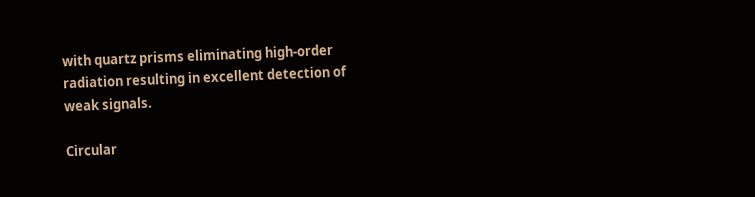with quartz prisms eliminating high-order radiation resulting in excellent detection of weak signals.

Circular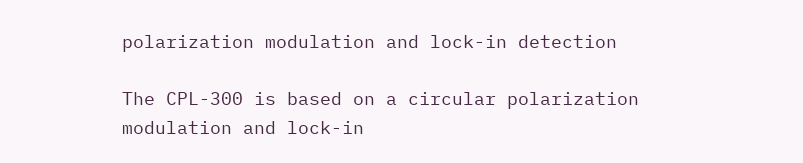polarization modulation and lock-in detection

The CPL-300 is based on a circular polarization modulation and lock-in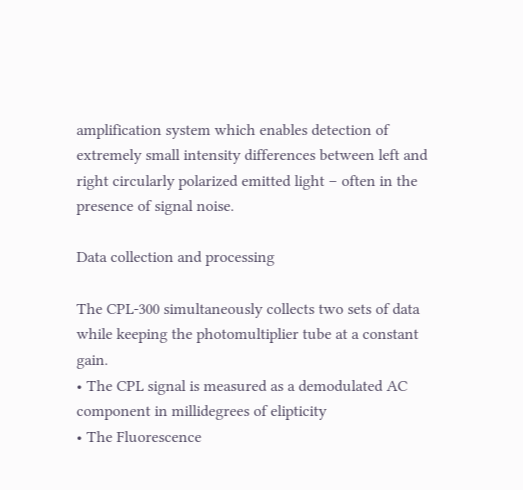amplification system which enables detection of extremely small intensity differences between left and right circularly polarized emitted light – often in the presence of signal noise.

Data collection and processing

The CPL-300 simultaneously collects two sets of data while keeping the photomultiplier tube at a constant gain.
• The CPL signal is measured as a demodulated AC component in millidegrees of elipticity
• The Fluorescence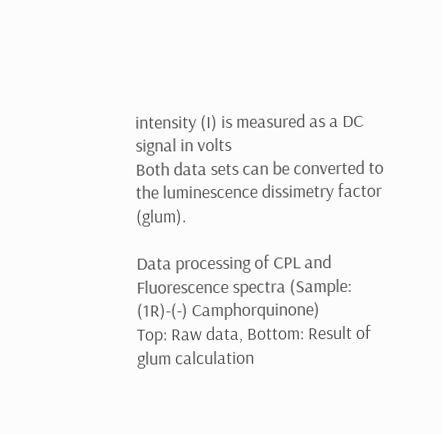intensity (I) is measured as a DC signal in volts
Both data sets can be converted to the luminescence dissimetry factor (glum).

Data processing of CPL and Fluorescence spectra (Sample: (1R)-(-) Camphorquinone)
Top: Raw data, Bottom: Result of glum calculation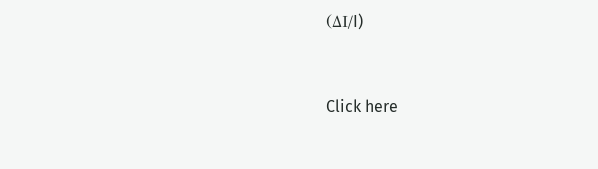(ΔI/I)


Click here